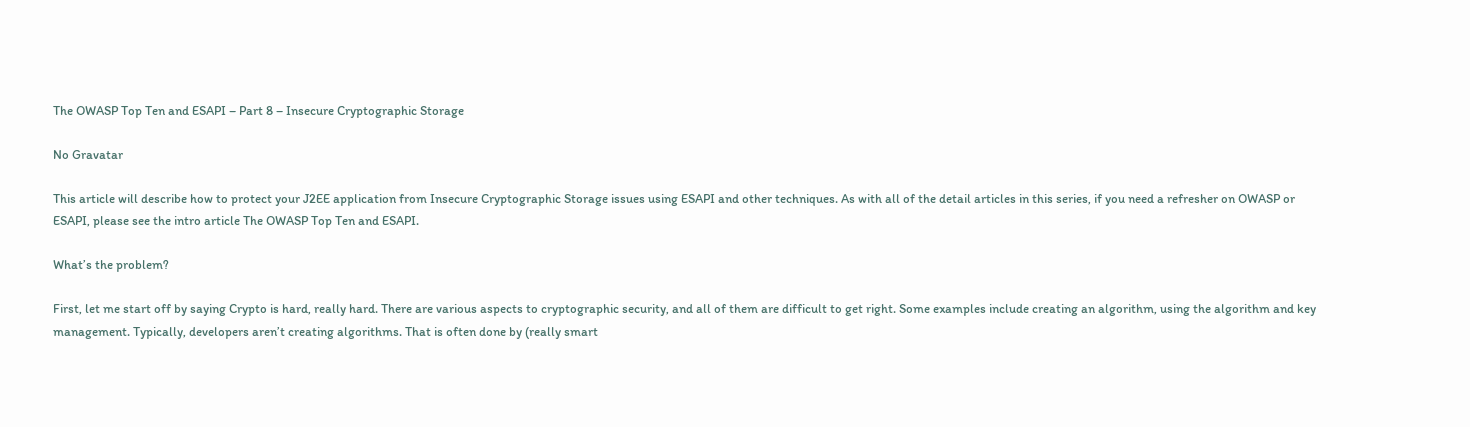The OWASP Top Ten and ESAPI – Part 8 – Insecure Cryptographic Storage

No Gravatar

This article will describe how to protect your J2EE application from Insecure Cryptographic Storage issues using ESAPI and other techniques. As with all of the detail articles in this series, if you need a refresher on OWASP or ESAPI, please see the intro article The OWASP Top Ten and ESAPI.

What’s the problem?

First, let me start off by saying Crypto is hard, really hard. There are various aspects to cryptographic security, and all of them are difficult to get right. Some examples include creating an algorithm, using the algorithm and key management. Typically, developers aren’t creating algorithms. That is often done by (really smart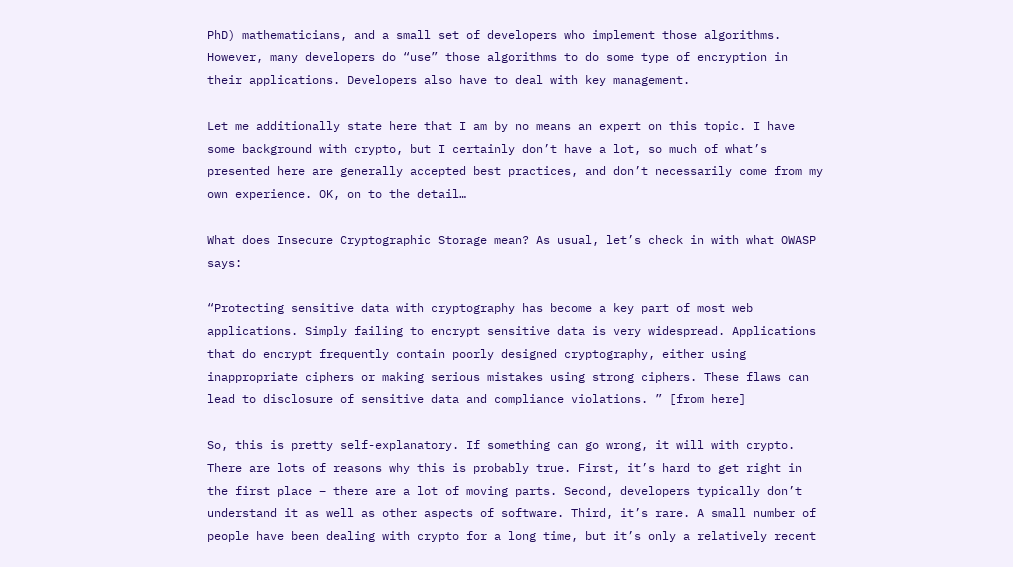PhD) mathematicians, and a small set of developers who implement those algorithms. However, many developers do “use” those algorithms to do some type of encryption in their applications. Developers also have to deal with key management.

Let me additionally state here that I am by no means an expert on this topic. I have some background with crypto, but I certainly don’t have a lot, so much of what’s presented here are generally accepted best practices, and don’t necessarily come from my own experience. OK, on to the detail…

What does Insecure Cryptographic Storage mean? As usual, let’s check in with what OWASP says:

“Protecting sensitive data with cryptography has become a key part of most web applications. Simply failing to encrypt sensitive data is very widespread. Applications that do encrypt frequently contain poorly designed cryptography, either using inappropriate ciphers or making serious mistakes using strong ciphers. These flaws can lead to disclosure of sensitive data and compliance violations. ” [from here]

So, this is pretty self-explanatory. If something can go wrong, it will with crypto. There are lots of reasons why this is probably true. First, it’s hard to get right in the first place – there are a lot of moving parts. Second, developers typically don’t understand it as well as other aspects of software. Third, it’s rare. A small number of people have been dealing with crypto for a long time, but it’s only a relatively recent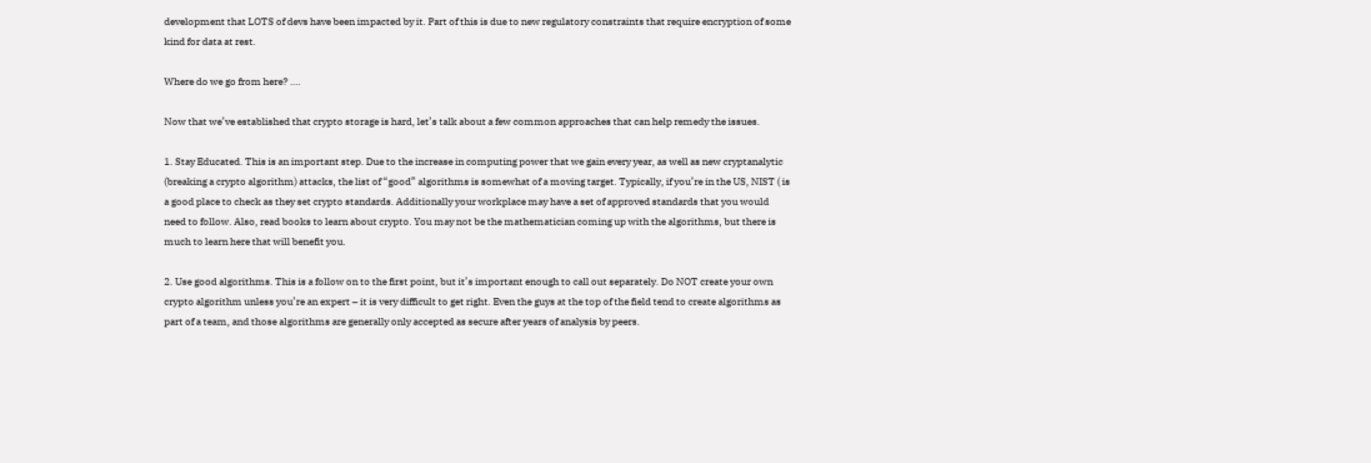development that LOTS of devs have been impacted by it. Part of this is due to new regulatory constraints that require encryption of some kind for data at rest.

Where do we go from here? ….

Now that we’ve established that crypto storage is hard, let’s talk about a few common approaches that can help remedy the issues.

1. Stay Educated. This is an important step. Due to the increase in computing power that we gain every year, as well as new cryptanalytic (breaking a crypto algorithm) attacks, the list of “good” algorithms is somewhat of a moving target. Typically, if you’re in the US, NIST ( is a good place to check as they set crypto standards. Additionally your workplace may have a set of approved standards that you would need to follow. Also, read books to learn about crypto. You may not be the mathematician coming up with the algorithms, but there is much to learn here that will benefit you.

2. Use good algorithms. This is a follow on to the first point, but it’s important enough to call out separately. Do NOT create your own crypto algorithm unless you’re an expert – it is very difficult to get right. Even the guys at the top of the field tend to create algorithms as part of a team, and those algorithms are generally only accepted as secure after years of analysis by peers.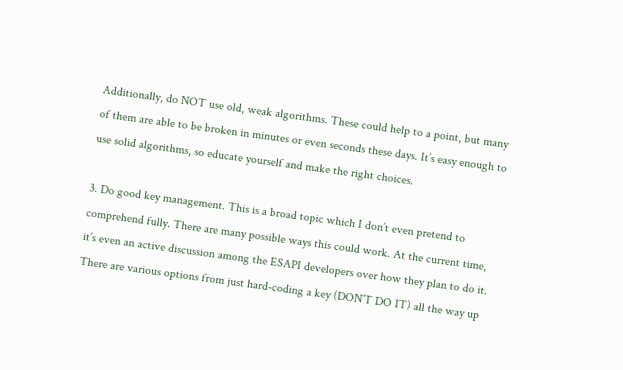Additionally, do NOT use old, weak algorithms. These could help to a point, but many of them are able to be broken in minutes or even seconds these days. It’s easy enough to use solid algorithms, so educate yourself and make the right choices.

3. Do good key management. This is a broad topic which I don’t even pretend to comprehend fully. There are many possible ways this could work. At the current time, it’s even an active discussion among the ESAPI developers over how they plan to do it. There are various options from just hard-coding a key (DON’T DO IT) all the way up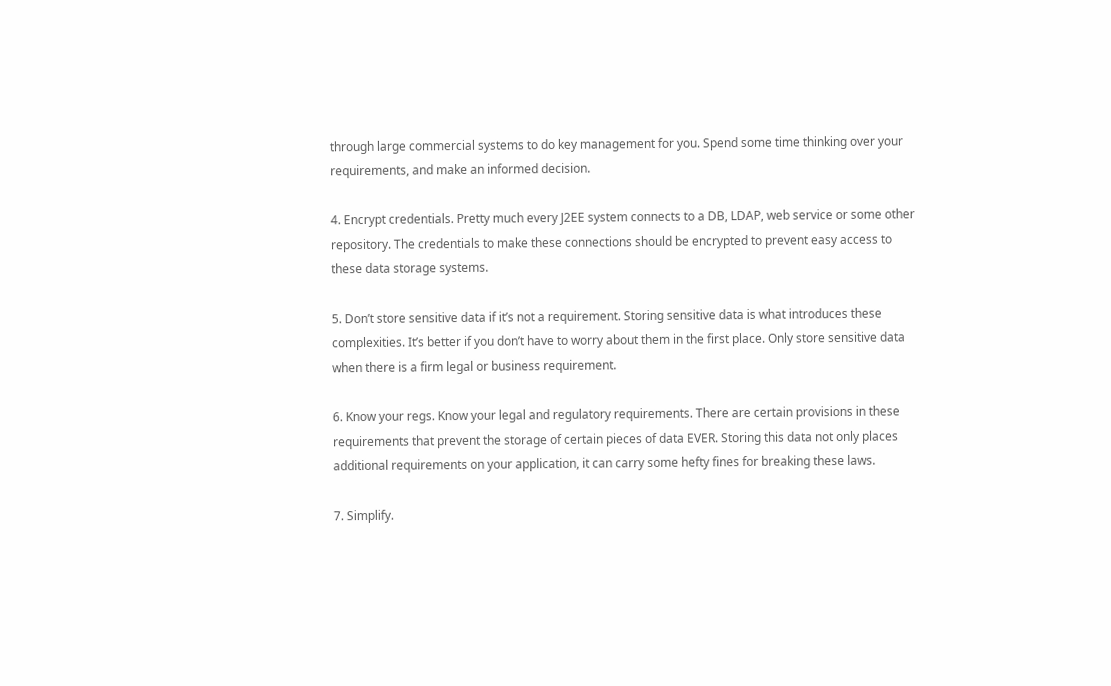through large commercial systems to do key management for you. Spend some time thinking over your requirements, and make an informed decision.

4. Encrypt credentials. Pretty much every J2EE system connects to a DB, LDAP, web service or some other repository. The credentials to make these connections should be encrypted to prevent easy access to these data storage systems.

5. Don’t store sensitive data if it’s not a requirement. Storing sensitive data is what introduces these complexities. It’s better if you don’t have to worry about them in the first place. Only store sensitive data when there is a firm legal or business requirement.

6. Know your regs. Know your legal and regulatory requirements. There are certain provisions in these requirements that prevent the storage of certain pieces of data EVER. Storing this data not only places additional requirements on your application, it can carry some hefty fines for breaking these laws.

7. Simplify.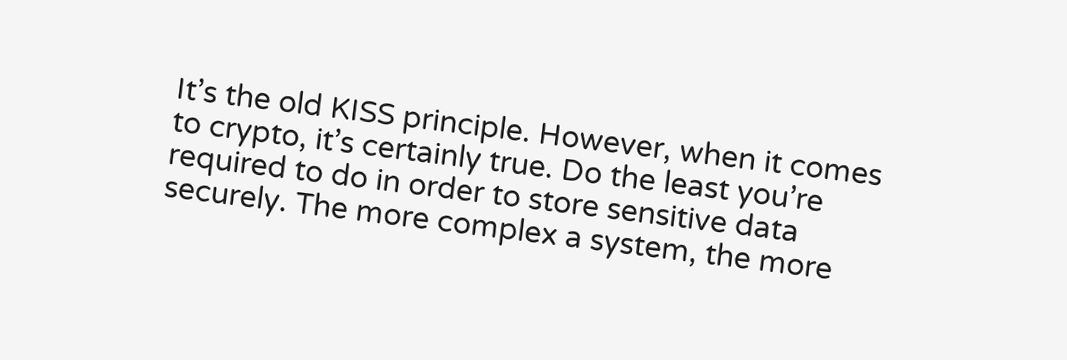It’s the old KISS principle. However, when it comes to crypto, it’s certainly true. Do the least you’re required to do in order to store sensitive data securely. The more complex a system, the more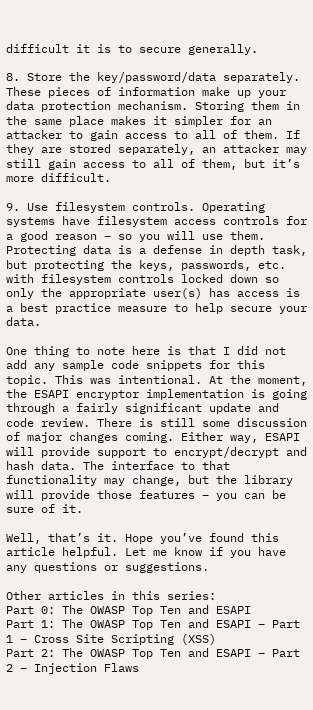difficult it is to secure generally.

8. Store the key/password/data separately. These pieces of information make up your data protection mechanism. Storing them in the same place makes it simpler for an attacker to gain access to all of them. If they are stored separately, an attacker may still gain access to all of them, but it’s more difficult.

9. Use filesystem controls. Operating systems have filesystem access controls for a good reason – so you will use them. Protecting data is a defense in depth task, but protecting the keys, passwords, etc. with filesystem controls locked down so only the appropriate user(s) has access is a best practice measure to help secure your data.

One thing to note here is that I did not add any sample code snippets for this topic. This was intentional. At the moment, the ESAPI encryptor implementation is going through a fairly significant update and code review. There is still some discussion of major changes coming. Either way, ESAPI will provide support to encrypt/decrypt and hash data. The interface to that functionality may change, but the library will provide those features – you can be sure of it.

Well, that’s it. Hope you’ve found this article helpful. Let me know if you have any questions or suggestions.

Other articles in this series:
Part 0: The OWASP Top Ten and ESAPI
Part 1: The OWASP Top Ten and ESAPI – Part 1 – Cross Site Scripting (XSS)
Part 2: The OWASP Top Ten and ESAPI – Part 2 – Injection Flaws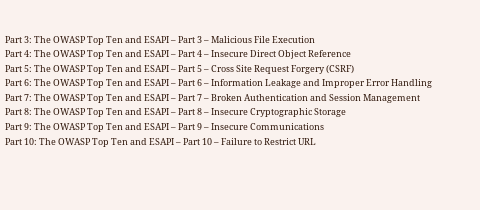Part 3: The OWASP Top Ten and ESAPI – Part 3 – Malicious File Execution
Part 4: The OWASP Top Ten and ESAPI – Part 4 – Insecure Direct Object Reference
Part 5: The OWASP Top Ten and ESAPI – Part 5 – Cross Site Request Forgery (CSRF)
Part 6: The OWASP Top Ten and ESAPI – Part 6 – Information Leakage and Improper Error Handling
Part 7: The OWASP Top Ten and ESAPI – Part 7 – Broken Authentication and Session Management
Part 8: The OWASP Top Ten and ESAPI – Part 8 – Insecure Cryptographic Storage
Part 9: The OWASP Top Ten and ESAPI – Part 9 – Insecure Communications
Part 10: The OWASP Top Ten and ESAPI – Part 10 – Failure to Restrict URL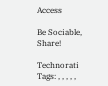Access

Be Sociable, Share!

Technorati Tags: , , , , ,